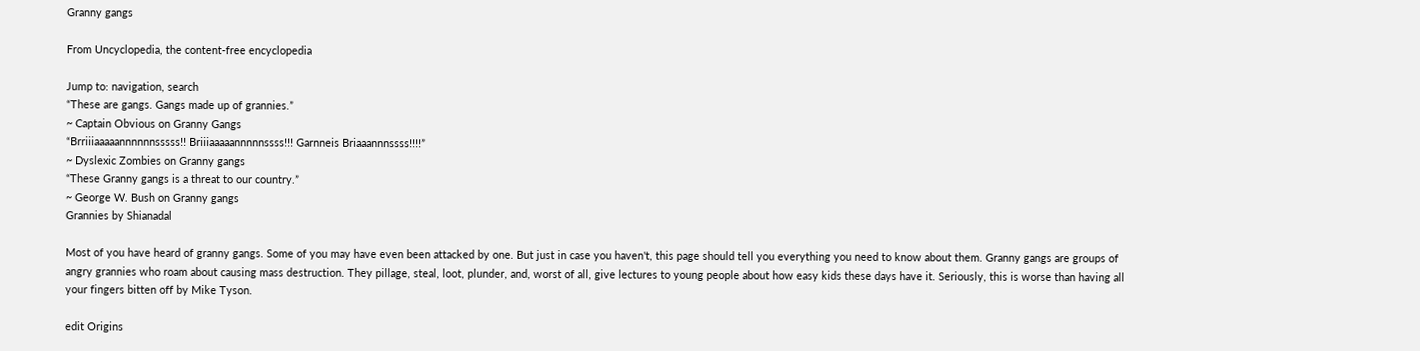Granny gangs

From Uncyclopedia, the content-free encyclopedia

Jump to: navigation, search
“These are gangs. Gangs made up of grannies.”
~ Captain Obvious on Granny Gangs
“Brriiiaaaaannnnnnsssss!! Briiiaaaaannnnnssss!!! Garnneis Briaaannnssss!!!!”
~ Dyslexic Zombies on Granny gangs
“These Granny gangs is a threat to our country.”
~ George W. Bush on Granny gangs
Grannies by Shianadal

Most of you have heard of granny gangs. Some of you may have even been attacked by one. But just in case you haven't, this page should tell you everything you need to know about them. Granny gangs are groups of angry grannies who roam about causing mass destruction. They pillage, steal, loot, plunder, and, worst of all, give lectures to young people about how easy kids these days have it. Seriously, this is worse than having all your fingers bitten off by Mike Tyson.

edit Origins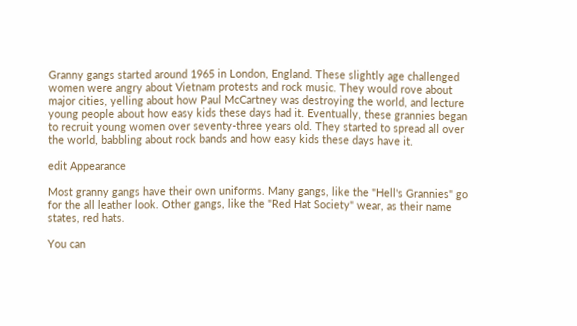Granny gangs started around 1965 in London, England. These slightly age challenged women were angry about Vietnam protests and rock music. They would rove about major cities, yelling about how Paul McCartney was destroying the world, and lecture young people about how easy kids these days had it. Eventually, these grannies began to recruit young women over seventy-three years old. They started to spread all over the world, babbling about rock bands and how easy kids these days have it.

edit Appearance

Most granny gangs have their own uniforms. Many gangs, like the "Hell's Grannies" go for the all leather look. Other gangs, like the "Red Hat Society" wear, as their name states, red hats.

You can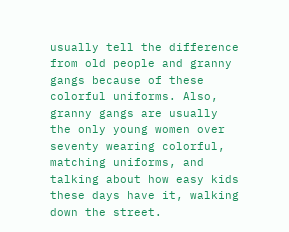usually tell the difference from old people and granny gangs because of these colorful uniforms. Also, granny gangs are usually the only young women over seventy wearing colorful, matching uniforms, and talking about how easy kids these days have it, walking down the street.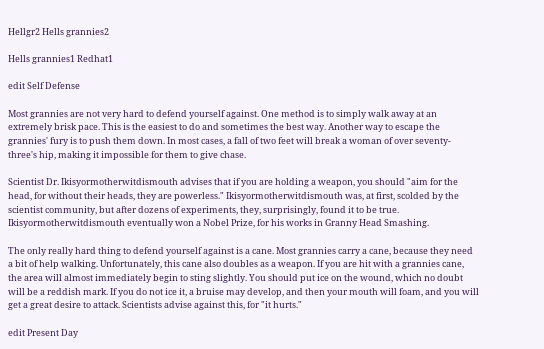Hellgr2 Hells grannies2

Hells grannies1 Redhat1

edit Self Defense

Most grannies are not very hard to defend yourself against. One method is to simply walk away at an extremely brisk pace. This is the easiest to do and sometimes the best way. Another way to escape the grannies' fury is to push them down. In most cases, a fall of two feet will break a woman of over seventy-three's hip, making it impossible for them to give chase.

Scientist Dr. Ikisyormotherwitdismouth advises that if you are holding a weapon, you should "aim for the head, for without their heads, they are powerless." Ikisyormotherwitdismouth was, at first, scolded by the scientist community, but after dozens of experiments, they, surprisingly, found it to be true. Ikisyormotherwitdismouth eventually won a Nobel Prize, for his works in Granny Head Smashing.

The only really hard thing to defend yourself against is a cane. Most grannies carry a cane, because they need a bit of help walking. Unfortunately, this cane also doubles as a weapon. If you are hit with a grannies cane, the area will almost immediately begin to sting slightly. You should put ice on the wound, which no doubt will be a reddish mark. If you do not ice it, a bruise may develop, and then your mouth will foam, and you will get a great desire to attack. Scientists advise against this, for "it hurts."

edit Present Day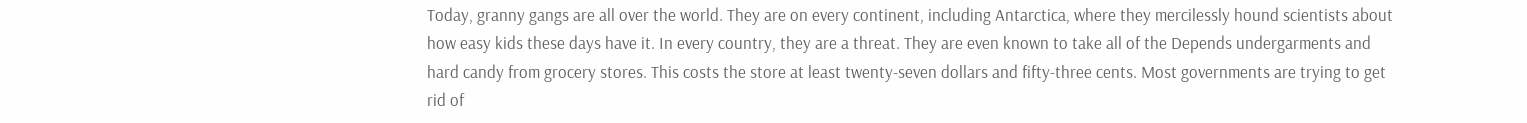Today, granny gangs are all over the world. They are on every continent, including Antarctica, where they mercilessly hound scientists about how easy kids these days have it. In every country, they are a threat. They are even known to take all of the Depends undergarments and hard candy from grocery stores. This costs the store at least twenty-seven dollars and fifty-three cents. Most governments are trying to get rid of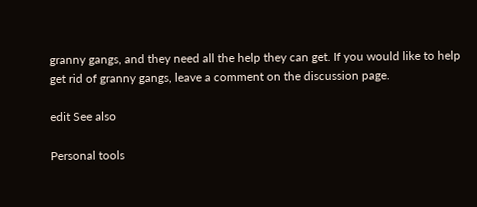granny gangs, and they need all the help they can get. If you would like to help get rid of granny gangs, leave a comment on the discussion page.

edit See also

Personal tools